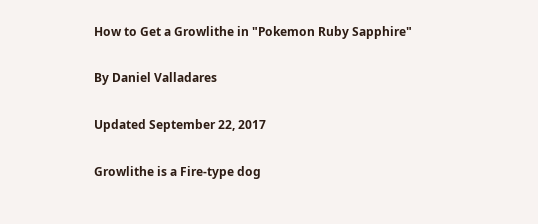How to Get a Growlithe in "Pokemon Ruby Sapphire"

By Daniel Valladares

Updated September 22, 2017

Growlithe is a Fire-type dog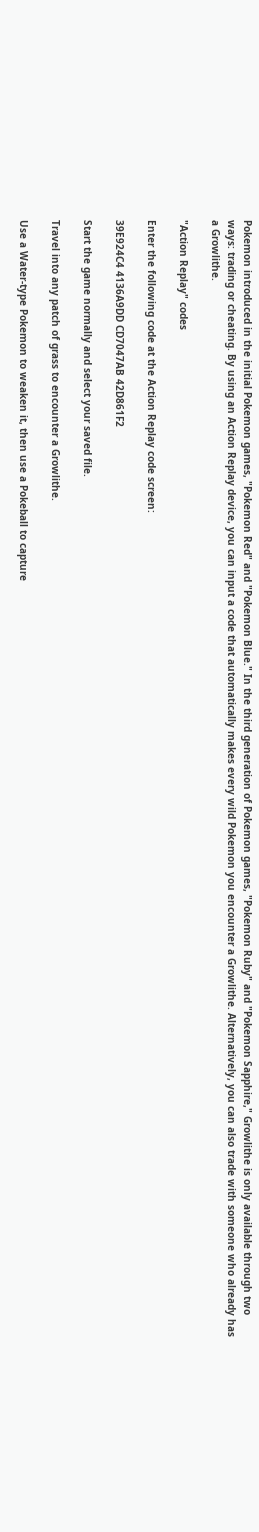Pokemon introduced in the initial Pokemon games, "Pokemon Red" and "Pokemon Blue." In the third generation of Pokemon games, "Pokemon Ruby" and "Pokemon Sapphire," Growlithe is only available through two ways: trading or cheating. By using an Action Replay device, you can input a code that automatically makes every wild Pokemon you encounter a Growlithe. Alternatively, you can also trade with someone who already has a Growlithe.

"Action Replay" codes

Enter the following code at the Action Replay code screen:

39E924C4 4136A9DD CD7047AB 42D861F2

Start the game normally and select your saved file.

Travel into any patch of grass to encounter a Growlithe.

Use a Water-type Pokemon to weaken it, then use a Pokeball to capture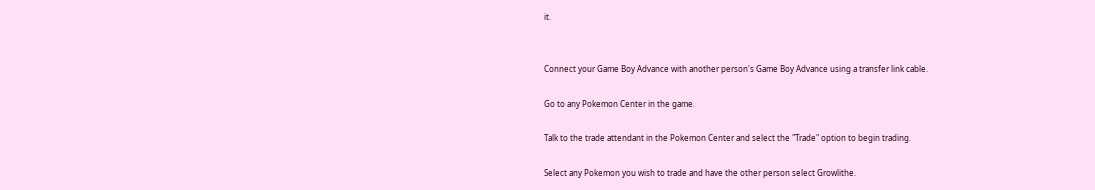it.


Connect your Game Boy Advance with another person's Game Boy Advance using a transfer link cable.

Go to any Pokemon Center in the game.

Talk to the trade attendant in the Pokemon Center and select the "Trade" option to begin trading.

Select any Pokemon you wish to trade and have the other person select Growlithe.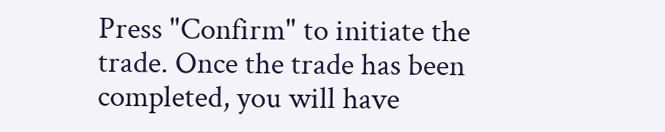Press "Confirm" to initiate the trade. Once the trade has been completed, you will have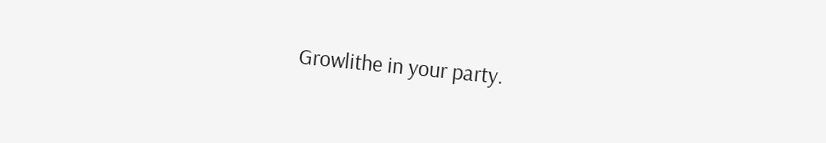Growlithe in your party.